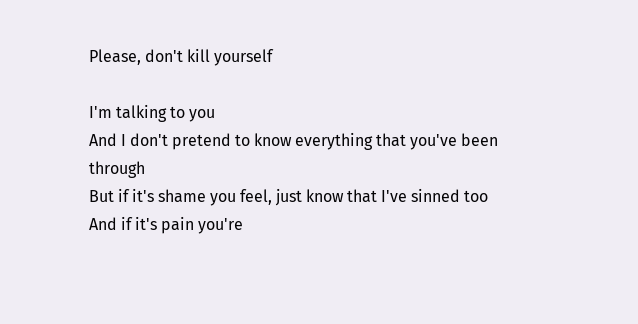Please, don't kill yourself

I'm talking to you
And I don't pretend to know everything that you've been through
But if it's shame you feel, just know that I've sinned too
And if it's pain you're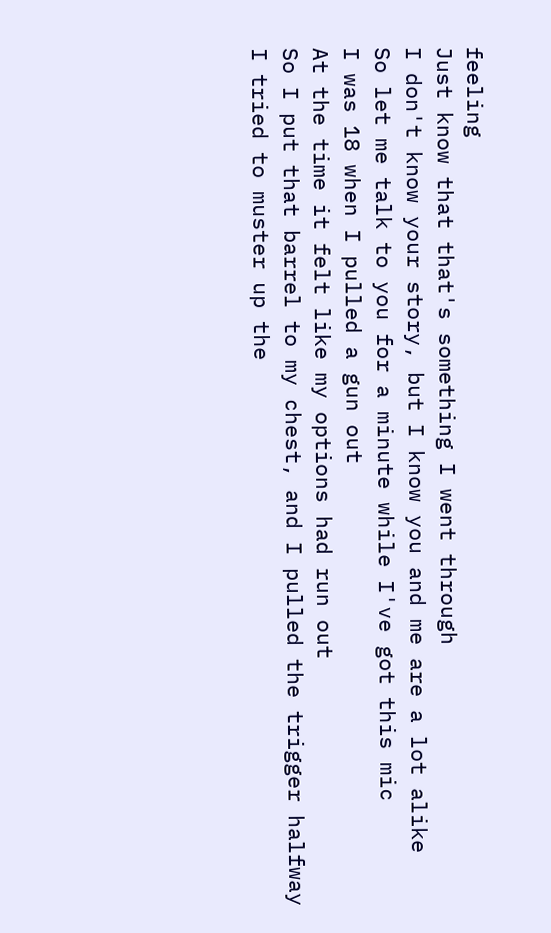feeling
Just know that that's something I went through
I don't know your story, but I know you and me are a lot alike
So let me talk to you for a minute while I've got this mic
I was 18 when I pulled a gun out
At the time it felt like my options had run out
So I put that barrel to my chest, and I pulled the trigger halfway
I tried to muster up the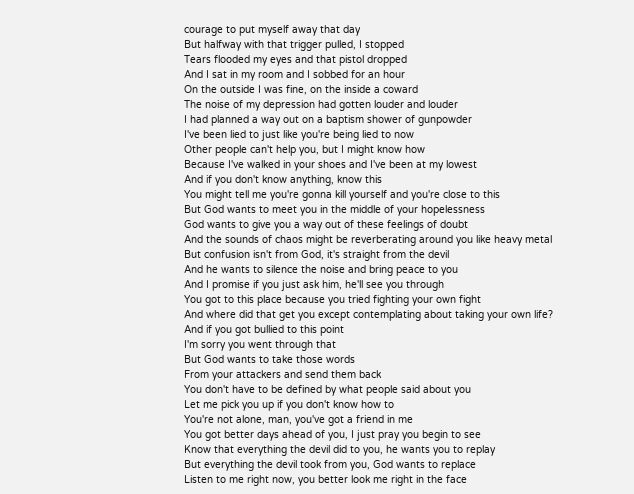courage to put myself away that day
But halfway with that trigger pulled, I stopped
Tears flooded my eyes and that pistol dropped
And I sat in my room and I sobbed for an hour
On the outside I was fine, on the inside a coward
The noise of my depression had gotten louder and louder
I had planned a way out on a baptism shower of gunpowder
I've been lied to just like you're being lied to now
Other people can't help you, but I might know how
Because I've walked in your shoes and I've been at my lowest
And if you don't know anything, know this
You might tell me you're gonna kill yourself and you're close to this
But God wants to meet you in the middle of your hopelessness
God wants to give you a way out of these feelings of doubt
And the sounds of chaos might be reverberating around you like heavy metal
But confusion isn't from God, it's straight from the devil
And he wants to silence the noise and bring peace to you
And I promise if you just ask him, he'll see you through
You got to this place because you tried fighting your own fight
And where did that get you except contemplating about taking your own life?
And if you got bullied to this point
I'm sorry you went through that
But God wants to take those words
From your attackers and send them back
You don't have to be defined by what people said about you
Let me pick you up if you don't know how to
You're not alone, man, you've got a friend in me
You got better days ahead of you, I just pray you begin to see
Know that everything the devil did to you, he wants you to replay
But everything the devil took from you, God wants to replace
Listen to me right now, you better look me right in the face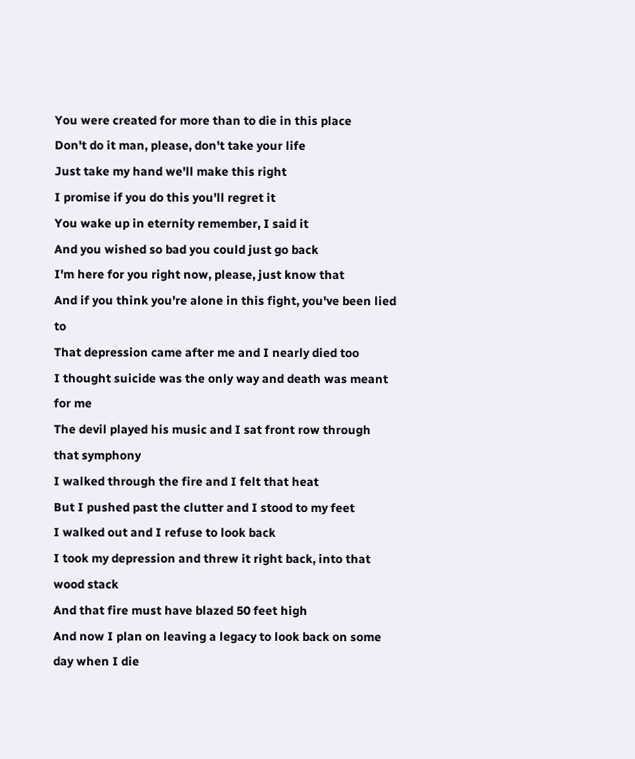You were created for more than to die in this place
Don't do it man, please, don't take your life
Just take my hand we'll make this right
I promise if you do this you'll regret it
You wake up in eternity remember, I said it
And you wished so bad you could just go back
I'm here for you right now, please, just know that
And if you think you're alone in this fight, you've been lied to
That depression came after me and I nearly died too
I thought suicide was the only way and death was meant for me
The devil played his music and I sat front row through that symphony
I walked through the fire and I felt that heat
But I pushed past the clutter and I stood to my feet
I walked out and I refuse to look back
I took my depression and threw it right back, into that wood stack
And that fire must have blazed 50 feet high
And now I plan on leaving a legacy to look back on some day when I die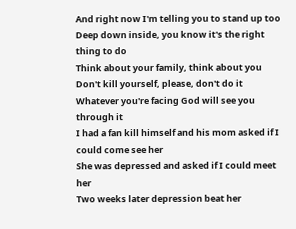And right now I'm telling you to stand up too
Deep down inside, you know it's the right thing to do
Think about your family, think about you
Don't kill yourself, please, don't do it
Whatever you're facing God will see you through it
I had a fan kill himself and his mom asked if I could come see her
She was depressed and asked if I could meet her
Two weeks later depression beat her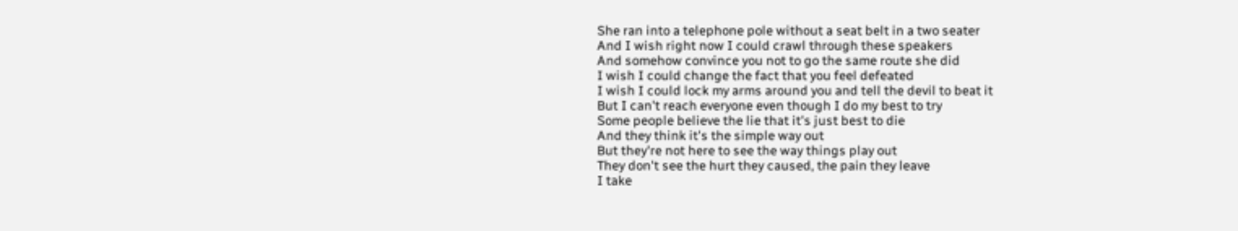She ran into a telephone pole without a seat belt in a two seater
And I wish right now I could crawl through these speakers
And somehow convince you not to go the same route she did
I wish I could change the fact that you feel defeated
I wish I could lock my arms around you and tell the devil to beat it
But I can't reach everyone even though I do my best to try
Some people believe the lie that it's just best to die
And they think it's the simple way out
But they're not here to see the way things play out
They don't see the hurt they caused, the pain they leave
I take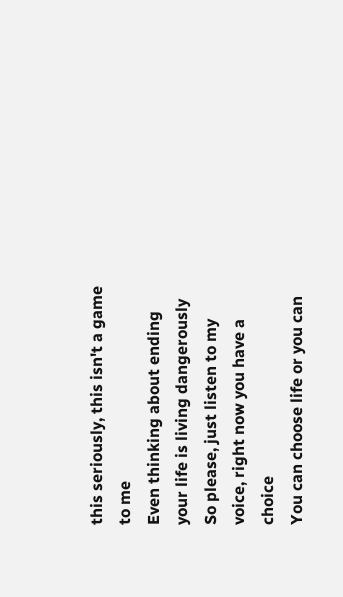this seriously, this isn't a game to me
Even thinking about ending your life is living dangerously
So please, just listen to my voice, right now you have a choice
You can choose life or you can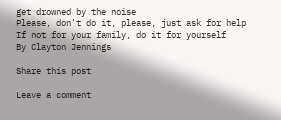get drowned by the noise
Please, don't do it, please, just ask for help
If not for your family, do it for yourself
By Clayton Jennings

Share this post

Leave a comment